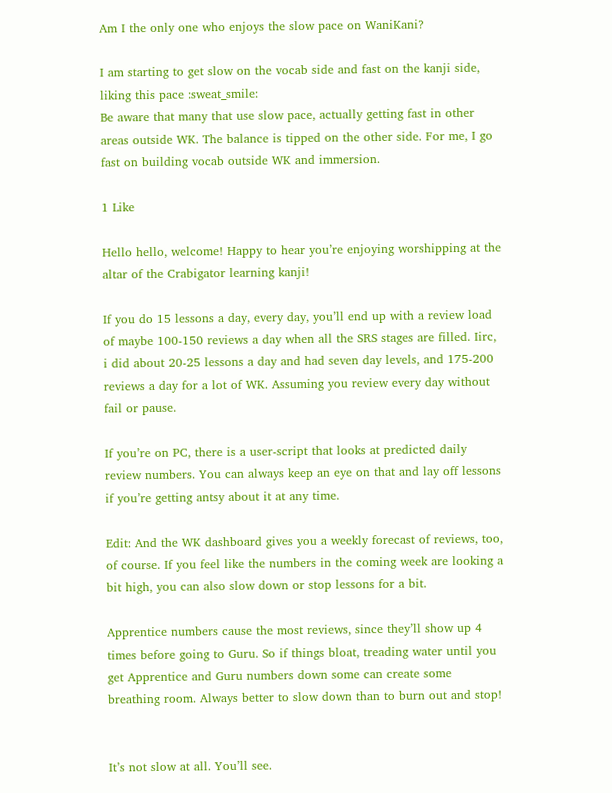Am I the only one who enjoys the slow pace on WaniKani?

I am starting to get slow on the vocab side and fast on the kanji side, liking this pace :sweat_smile:
Be aware that many that use slow pace, actually getting fast in other areas outside WK. The balance is tipped on the other side. For me, I go fast on building vocab outside WK and immersion.

1 Like

Hello hello, welcome! Happy to hear you’re enjoying worshipping at the altar of the Crabigator learning kanji!

If you do 15 lessons a day, every day, you’ll end up with a review load of maybe 100-150 reviews a day when all the SRS stages are filled. Iirc, i did about 20-25 lessons a day and had seven day levels, and 175-200 reviews a day for a lot of WK. Assuming you review every day without fail or pause.

If you’re on PC, there is a user-script that looks at predicted daily review numbers. You can always keep an eye on that and lay off lessons if you’re getting antsy about it at any time.

Edit: And the WK dashboard gives you a weekly forecast of reviews, too, of course. If you feel like the numbers in the coming week are looking a bit high, you can also slow down or stop lessons for a bit.

Apprentice numbers cause the most reviews, since they’ll show up 4 times before going to Guru. So if things bloat, treading water until you get Apprentice and Guru numbers down some can create some breathing room. Always better to slow down than to burn out and stop!


It’s not slow at all. You’ll see.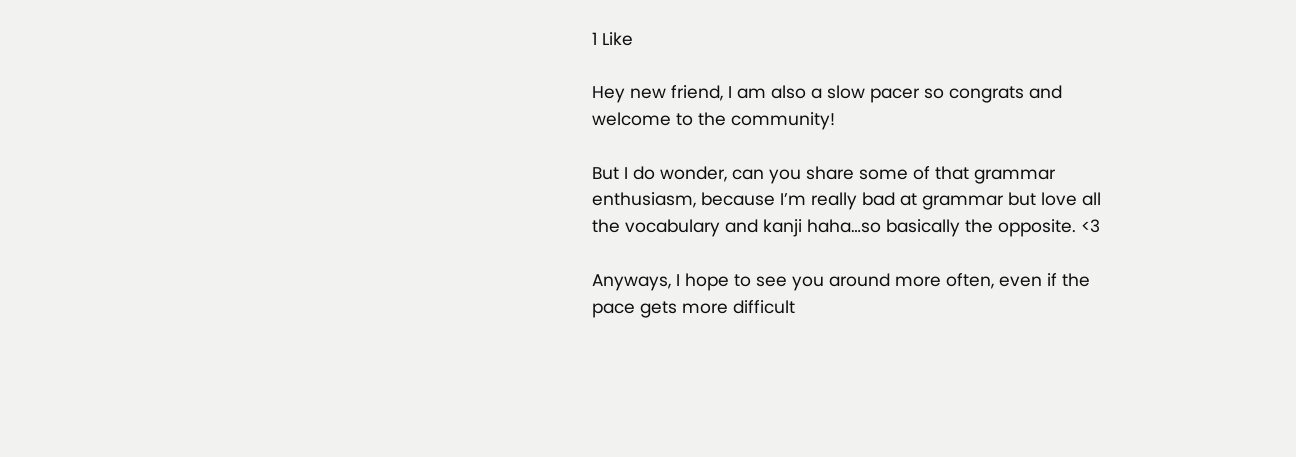1 Like

Hey new friend, I am also a slow pacer so congrats and welcome to the community!

But I do wonder, can you share some of that grammar enthusiasm, because I’m really bad at grammar but love all the vocabulary and kanji haha…so basically the opposite. <3

Anyways, I hope to see you around more often, even if the pace gets more difficult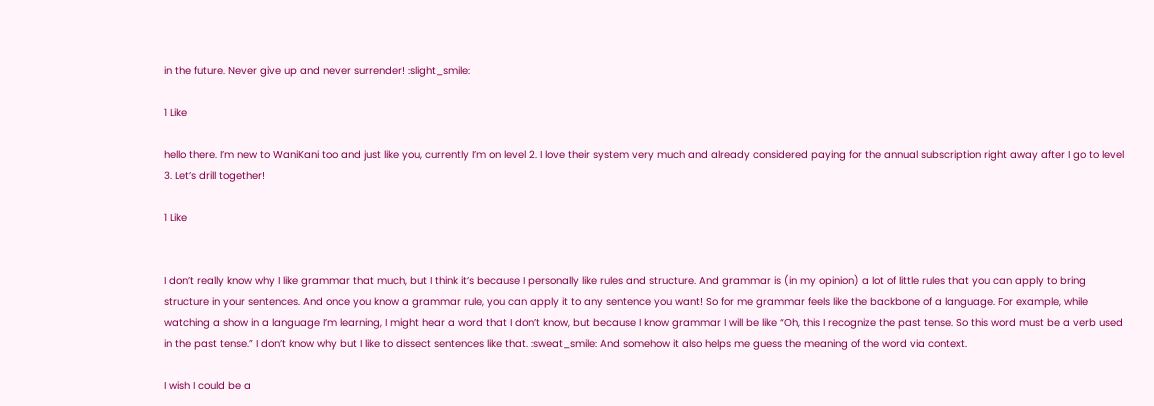in the future. Never give up and never surrender! :slight_smile:

1 Like

hello there. I’m new to WaniKani too and just like you, currently I’m on level 2. I love their system very much and already considered paying for the annual subscription right away after I go to level 3. Let’s drill together!

1 Like


I don’t really know why I like grammar that much, but I think it’s because I personally like rules and structure. And grammar is (in my opinion) a lot of little rules that you can apply to bring structure in your sentences. And once you know a grammar rule, you can apply it to any sentence you want! So for me grammar feels like the backbone of a language. For example, while watching a show in a language I’m learning, I might hear a word that I don’t know, but because I know grammar I will be like “Oh, this I recognize the past tense. So this word must be a verb used in the past tense.” I don’t know why but I like to dissect sentences like that. :sweat_smile: And somehow it also helps me guess the meaning of the word via context.

I wish I could be a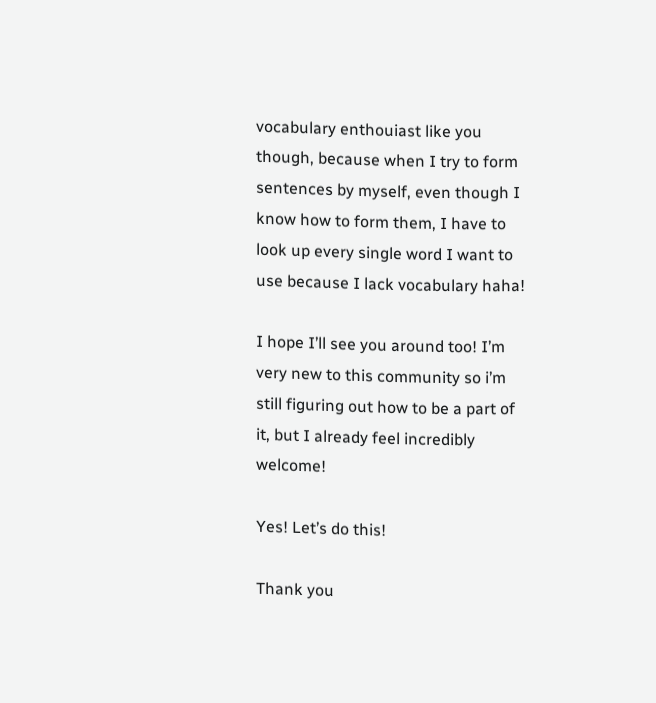vocabulary enthouiast like you though, because when I try to form sentences by myself, even though I know how to form them, I have to look up every single word I want to use because I lack vocabulary haha!

I hope I’ll see you around too! I’m very new to this community so i’m still figuring out how to be a part of it, but I already feel incredibly welcome!

Yes! Let’s do this!

Thank you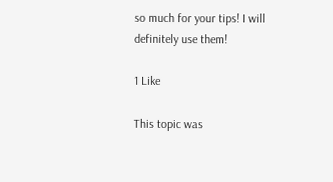so much for your tips! I will definitely use them!

1 Like

This topic was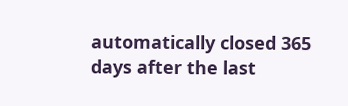automatically closed 365 days after the last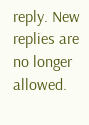reply. New replies are no longer allowed.